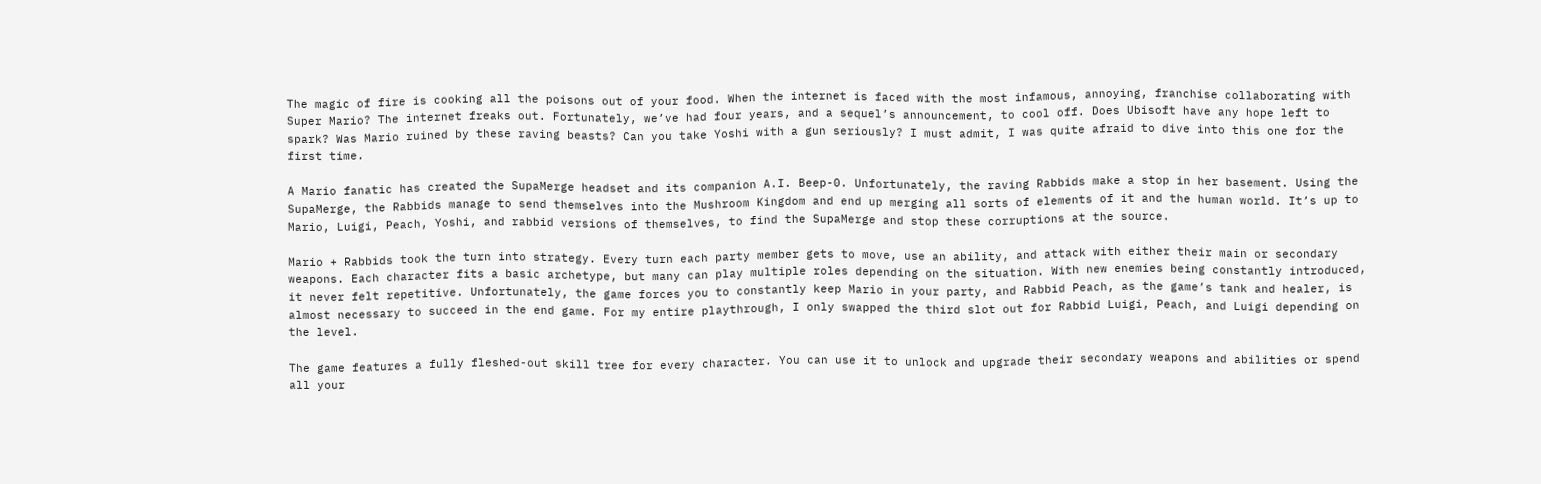The magic of fire is cooking all the poisons out of your food. When the internet is faced with the most infamous, annoying, franchise collaborating with Super Mario? The internet freaks out. Fortunately, we’ve had four years, and a sequel’s announcement, to cool off. Does Ubisoft have any hope left to spark? Was Mario ruined by these raving beasts? Can you take Yoshi with a gun seriously? I must admit, I was quite afraid to dive into this one for the first time.

A Mario fanatic has created the SupaMerge headset and its companion A.I. Beep-0. Unfortunately, the raving Rabbids make a stop in her basement. Using the SupaMerge, the Rabbids manage to send themselves into the Mushroom Kingdom and end up merging all sorts of elements of it and the human world. It’s up to Mario, Luigi, Peach, Yoshi, and rabbid versions of themselves, to find the SupaMerge and stop these corruptions at the source.

Mario + Rabbids took the turn into strategy. Every turn each party member gets to move, use an ability, and attack with either their main or secondary weapons. Each character fits a basic archetype, but many can play multiple roles depending on the situation. With new enemies being constantly introduced, it never felt repetitive. Unfortunately, the game forces you to constantly keep Mario in your party, and Rabbid Peach, as the game’s tank and healer, is almost necessary to succeed in the end game. For my entire playthrough, I only swapped the third slot out for Rabbid Luigi, Peach, and Luigi depending on the level.

The game features a fully fleshed-out skill tree for every character. You can use it to unlock and upgrade their secondary weapons and abilities or spend all your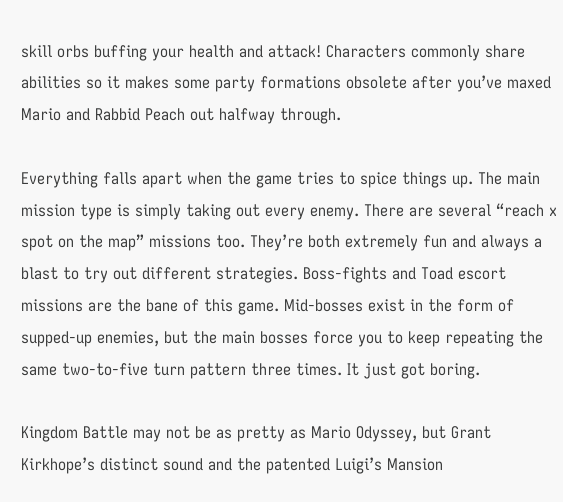skill orbs buffing your health and attack! Characters commonly share abilities so it makes some party formations obsolete after you’ve maxed Mario and Rabbid Peach out halfway through.

Everything falls apart when the game tries to spice things up. The main mission type is simply taking out every enemy. There are several “reach x spot on the map” missions too. They’re both extremely fun and always a blast to try out different strategies. Boss-fights and Toad escort missions are the bane of this game. Mid-bosses exist in the form of supped-up enemies, but the main bosses force you to keep repeating the same two-to-five turn pattern three times. It just got boring.

Kingdom Battle may not be as pretty as Mario Odyssey, but Grant Kirkhope’s distinct sound and the patented Luigi’s Mansion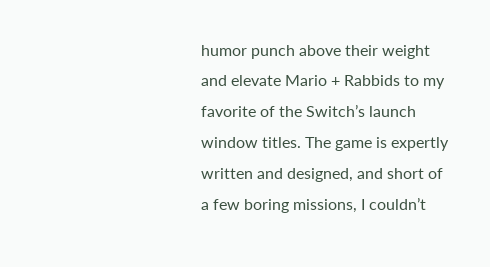humor punch above their weight and elevate Mario + Rabbids to my favorite of the Switch’s launch window titles. The game is expertly written and designed, and short of a few boring missions, I couldn’t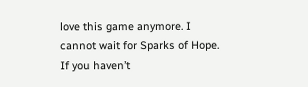love this game anymore. I cannot wait for Sparks of Hope. If you haven’t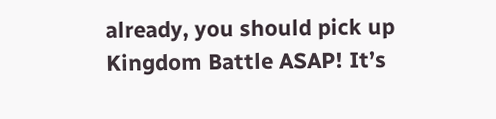already, you should pick up Kingdom Battle ASAP! It’s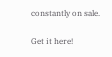constantly on sale.

Get it here!